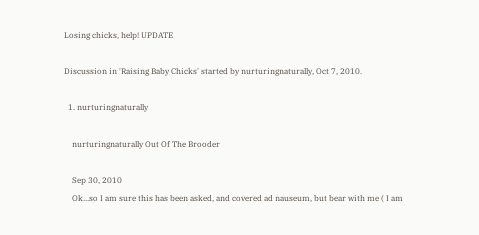Losing chicks, help! UPDATE

Discussion in 'Raising Baby Chicks' started by nurturingnaturally, Oct 7, 2010.

  1. nurturingnaturally

    nurturingnaturally Out Of The Brooder

    Sep 30, 2010
    Ok...so I am sure this has been asked, and covered ad nauseum, but bear with me ( I am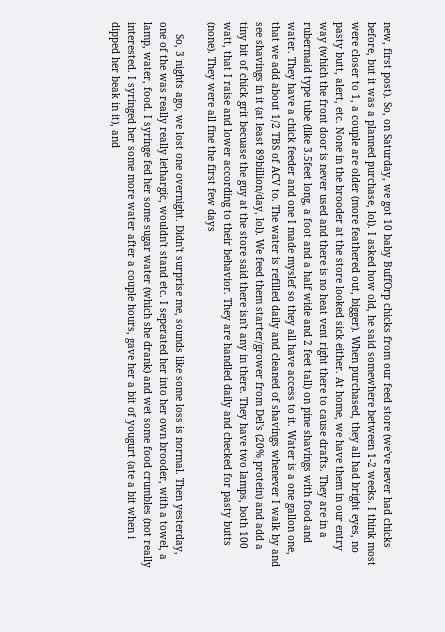new, first post). So, on Saturday, we got 10 baby BuffOrp chicks from our feed store (we've never had chicks before, but it was a planned purchase, lol). I asked how old, he said somewhere between 1-2 weeks. I think most were closer to 1, a couple are older (more feathered out, bigger). When purchased, they all had bright eyes, no pasty butt, alert, etc. None in the brooder at the store looked sick either. At home, we have them in our entry way (which the front door is never used and there is no heat vent right there to cause drafts. They are in a rubermaid type tube (like 3.5feet long, a foot and a half wide and 2 feet tall) on pine shavings with food and water. They have a chick feeder and one I made myslef so they all have access to it. Water is a one gallon one, that we add about 1/2 TBS of ACV to. The water is refilled daily and cleaned of shavings whenever I walk by and see shavings in it (at least 89billion/day, lol). We feed them starter/grower from Del's (20% protein) and add a tiny bit of chick grit becuase the guy at the store said there isn't any in there. They have two lamps, both 100 watt, that I raise and lower according to their behavior. They are handled daily and checked for pasty butts (none). They were all fine the first few days

    So, 3 nights ago, we lost one overnight. Didn't surprise me, sounds like some loss is normal. Then yesterday, one of the was really really lethargic, wouldn't stand etc. I seperated her into her own brooder, with a towel, a lamp, water, food. I syringe fed her some sugar water (which she drank) and wet some food crumbles (not really interested. I syringed her some more water after a couple hours, gave her a bit of yougurt (ate a bit when i dipped her beak in it), and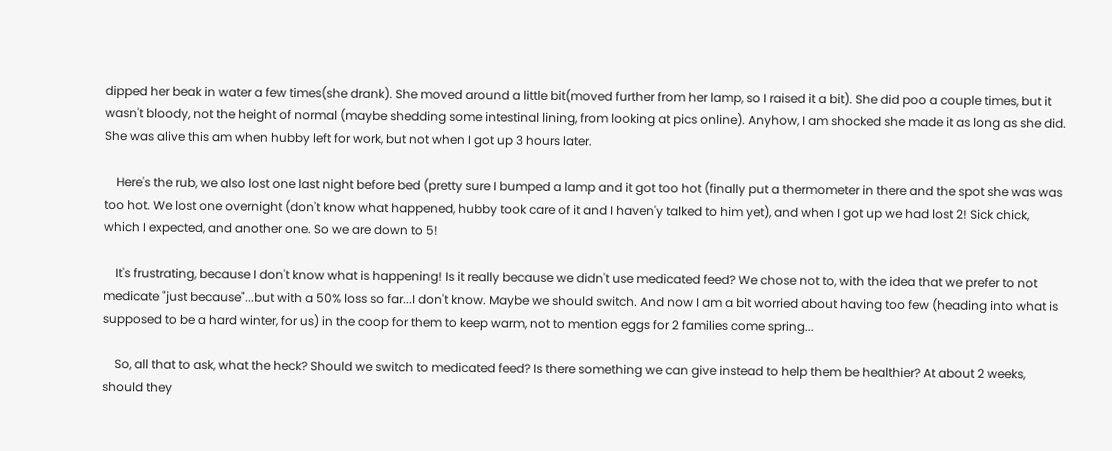dipped her beak in water a few times(she drank). She moved around a little bit(moved further from her lamp, so I raised it a bit). She did poo a couple times, but it wasn't bloody, not the height of normal (maybe shedding some intestinal lining, from looking at pics online). Anyhow, I am shocked she made it as long as she did. She was alive this am when hubby left for work, but not when I got up 3 hours later.

    Here's the rub, we also lost one last night before bed (pretty sure I bumped a lamp and it got too hot (finally put a thermometer in there and the spot she was was too hot. We lost one overnight (don't know what happened, hubby took care of it and I haven'y talked to him yet), and when I got up we had lost 2! Sick chick, which I expected, and another one. So we are down to 5!

    It's frustrating, because I don't know what is happening! Is it really because we didn't use medicated feed? We chose not to, with the idea that we prefer to not medicate "just because"...but with a 50% loss so far...I don't know. Maybe we should switch. And now I am a bit worried about having too few (heading into what is supposed to be a hard winter, for us) in the coop for them to keep warm, not to mention eggs for 2 families come spring...

    So, all that to ask, what the heck? Should we switch to medicated feed? Is there something we can give instead to help them be healthier? At about 2 weeks, should they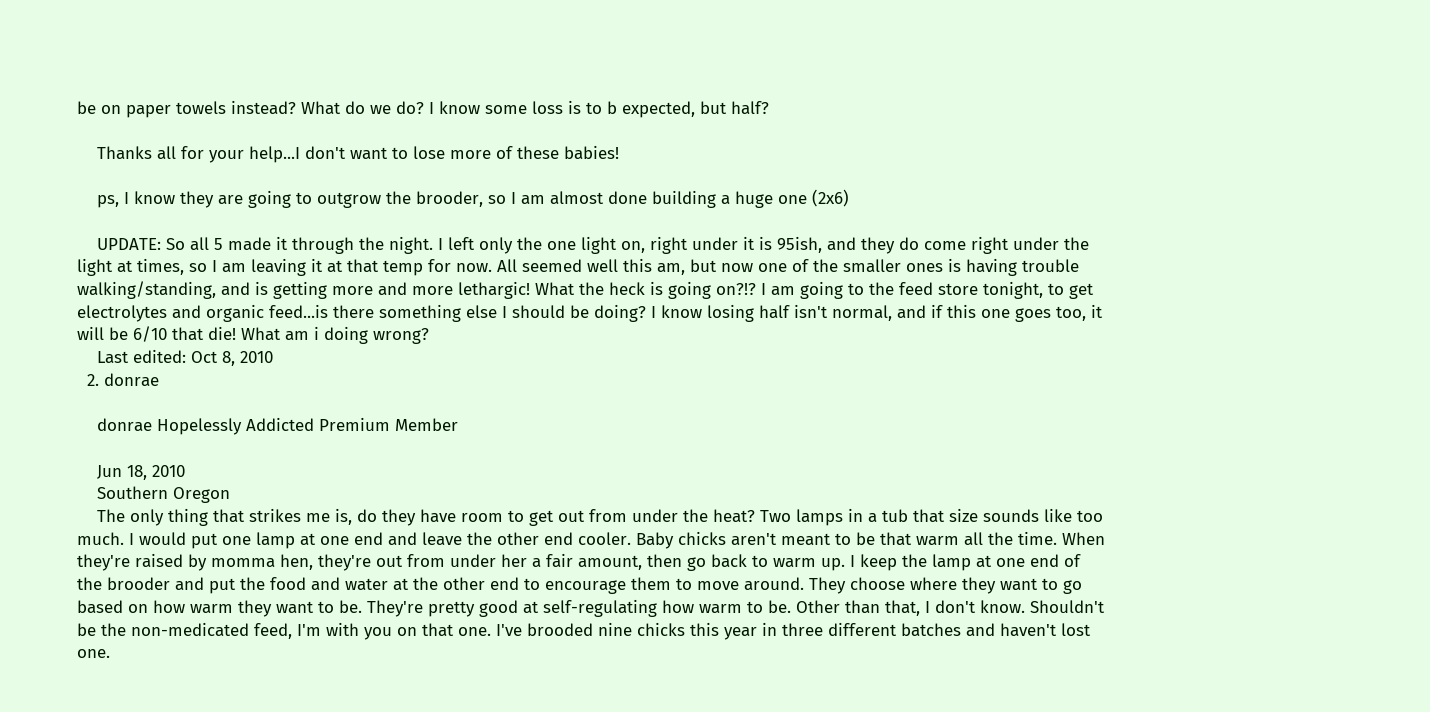be on paper towels instead? What do we do? I know some loss is to b expected, but half?

    Thanks all for your help...I don't want to lose more of these babies!

    ps, I know they are going to outgrow the brooder, so I am almost done building a huge one (2x6)

    UPDATE: So all 5 made it through the night. I left only the one light on, right under it is 95ish, and they do come right under the light at times, so I am leaving it at that temp for now. All seemed well this am, but now one of the smaller ones is having trouble walking/standing, and is getting more and more lethargic! What the heck is going on?!? I am going to the feed store tonight, to get electrolytes and organic feed...is there something else I should be doing? I know losing half isn't normal, and if this one goes too, it will be 6/10 that die! What am i doing wrong?
    Last edited: Oct 8, 2010
  2. donrae

    donrae Hopelessly Addicted Premium Member

    Jun 18, 2010
    Southern Oregon
    The only thing that strikes me is, do they have room to get out from under the heat? Two lamps in a tub that size sounds like too much. I would put one lamp at one end and leave the other end cooler. Baby chicks aren't meant to be that warm all the time. When they're raised by momma hen, they're out from under her a fair amount, then go back to warm up. I keep the lamp at one end of the brooder and put the food and water at the other end to encourage them to move around. They choose where they want to go based on how warm they want to be. They're pretty good at self-regulating how warm to be. Other than that, I don't know. Shouldn't be the non-medicated feed, I'm with you on that one. I've brooded nine chicks this year in three different batches and haven't lost one.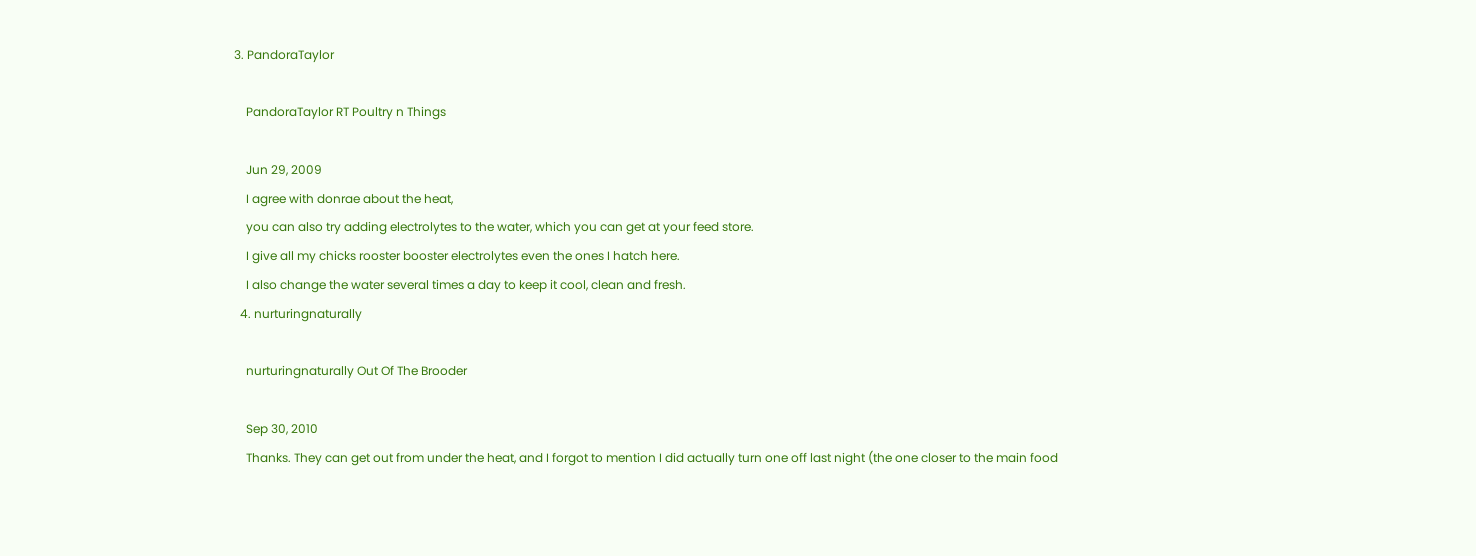3. PandoraTaylor

    PandoraTaylor RT Poultry n Things

    Jun 29, 2009
    I agree with donrae about the heat,
    you can also try adding electrolytes to the water, which you can get at your feed store.
    I give all my chicks rooster booster electrolytes even the ones I hatch here.
    I also change the water several times a day to keep it cool, clean and fresh.
  4. nurturingnaturally

    nurturingnaturally Out Of The Brooder

    Sep 30, 2010
    Thanks. They can get out from under the heat, and I forgot to mention I did actually turn one off last night (the one closer to the main food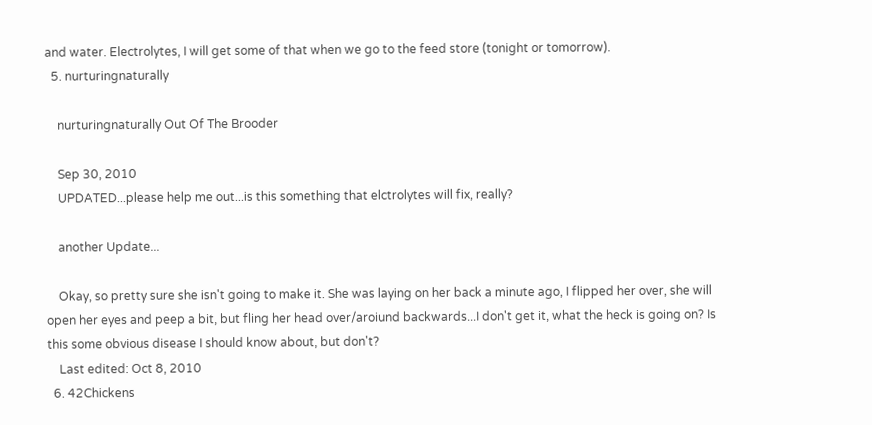and water. Electrolytes, I will get some of that when we go to the feed store (tonight or tomorrow).
  5. nurturingnaturally

    nurturingnaturally Out Of The Brooder

    Sep 30, 2010
    UPDATED...please help me out...is this something that elctrolytes will fix, really?

    another Update...

    Okay, so pretty sure she isn't going to make it. She was laying on her back a minute ago, I flipped her over, she will open her eyes and peep a bit, but fling her head over/aroiund backwards...I don't get it, what the heck is going on? Is this some obvious disease I should know about, but don't?
    Last edited: Oct 8, 2010
  6. 42Chickens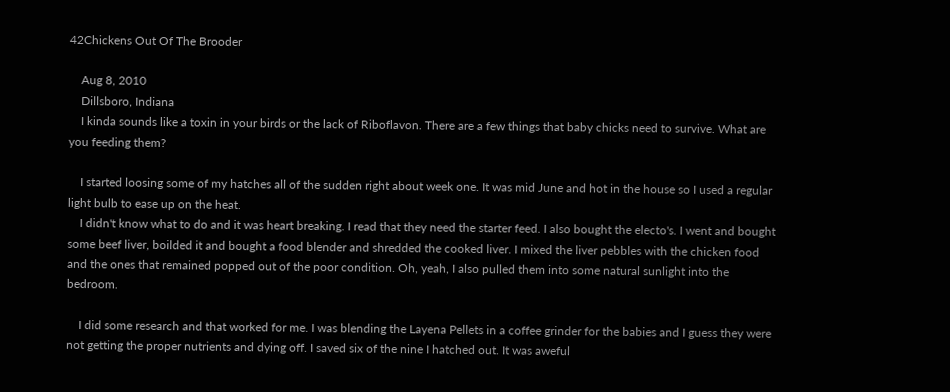42Chickens Out Of The Brooder

    Aug 8, 2010
    Dillsboro, Indiana
    I kinda sounds like a toxin in your birds or the lack of Riboflavon. There are a few things that baby chicks need to survive. What are you feeding them?

    I started loosing some of my hatches all of the sudden right about week one. It was mid June and hot in the house so I used a regular light bulb to ease up on the heat.
    I didn't know what to do and it was heart breaking. I read that they need the starter feed. I also bought the electo's. I went and bought some beef liver, boilded it and bought a food blender and shredded the cooked liver. I mixed the liver pebbles with the chicken food and the ones that remained popped out of the poor condition. Oh, yeah, I also pulled them into some natural sunlight into the bedroom.

    I did some research and that worked for me. I was blending the Layena Pellets in a coffee grinder for the babies and I guess they were not getting the proper nutrients and dying off. I saved six of the nine I hatched out. It was aweful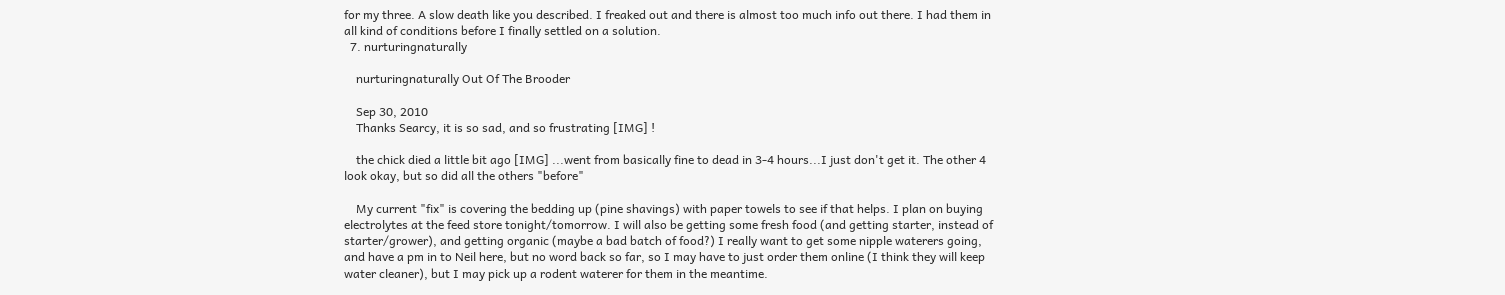for my three. A slow death like you described. I freaked out and there is almost too much info out there. I had them in all kind of conditions before I finally settled on a solution.
  7. nurturingnaturally

    nurturingnaturally Out Of The Brooder

    Sep 30, 2010
    Thanks Searcy, it is so sad, and so frustrating [IMG] !

    the chick died a little bit ago [IMG] ...went from basically fine to dead in 3-4 hours...I just don't get it. The other 4 look okay, but so did all the others "before"

    My current "fix" is covering the bedding up (pine shavings) with paper towels to see if that helps. I plan on buying electrolytes at the feed store tonight/tomorrow. I will also be getting some fresh food (and getting starter, instead of starter/grower), and getting organic (maybe a bad batch of food?) I really want to get some nipple waterers going, and have a pm in to Neil here, but no word back so far, so I may have to just order them online (I think they will keep water cleaner), but I may pick up a rodent waterer for them in the meantime.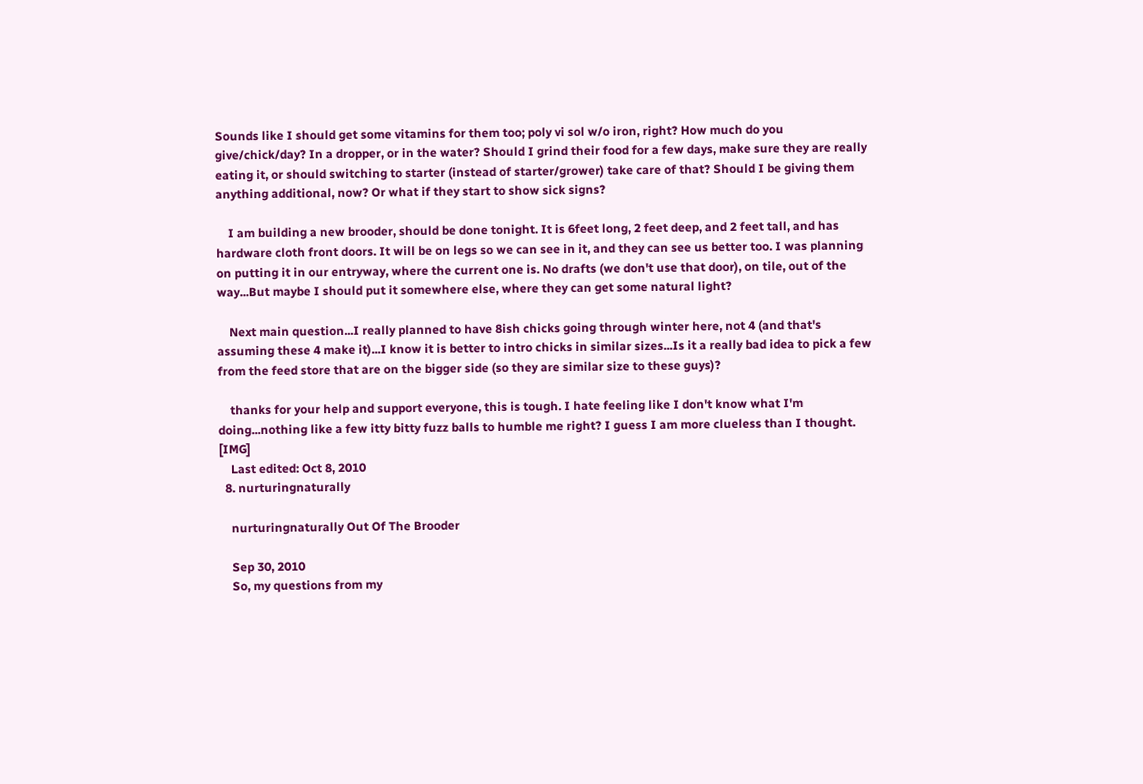Sounds like I should get some vitamins for them too; poly vi sol w/o iron, right? How much do you give/chick/day? In a dropper, or in the water? Should I grind their food for a few days, make sure they are really eating it, or should switching to starter (instead of starter/grower) take care of that? Should I be giving them anything additional, now? Or what if they start to show sick signs?

    I am building a new brooder, should be done tonight. It is 6feet long, 2 feet deep, and 2 feet tall, and has hardware cloth front doors. It will be on legs so we can see in it, and they can see us better too. I was planning on putting it in our entryway, where the current one is. No drafts (we don't use that door), on tile, out of the way...But maybe I should put it somewhere else, where they can get some natural light?

    Next main question...I really planned to have 8ish chicks going through winter here, not 4 (and that's assuming these 4 make it)...I know it is better to intro chicks in similar sizes...Is it a really bad idea to pick a few from the feed store that are on the bigger side (so they are similar size to these guys)?

    thanks for your help and support everyone, this is tough. I hate feeling like I don't know what I'm doing...nothing like a few itty bitty fuzz balls to humble me right? I guess I am more clueless than I thought. [IMG]
    Last edited: Oct 8, 2010
  8. nurturingnaturally

    nurturingnaturally Out Of The Brooder

    Sep 30, 2010
    So, my questions from my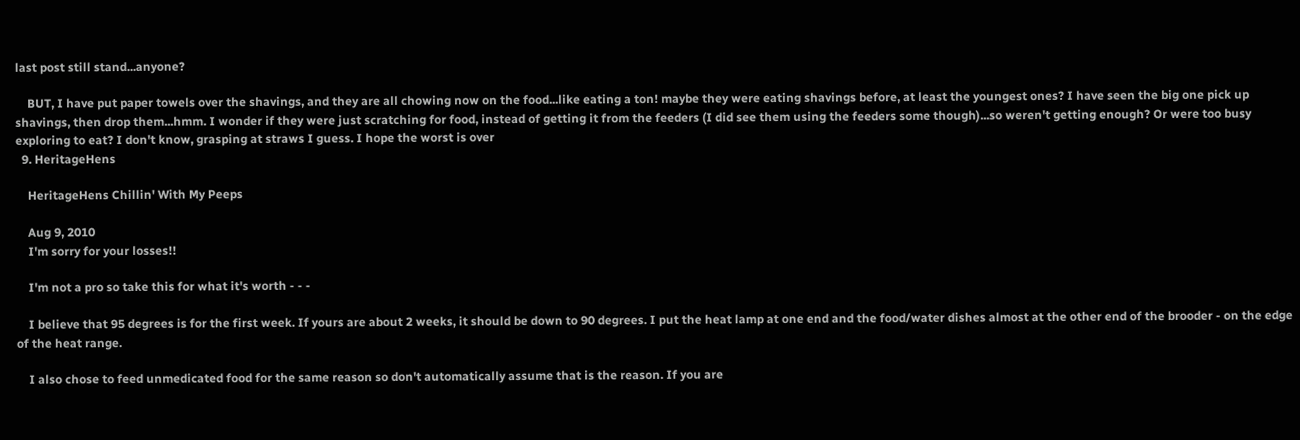last post still stand...anyone?

    BUT, I have put paper towels over the shavings, and they are all chowing now on the food...like eating a ton! maybe they were eating shavings before, at least the youngest ones? I have seen the big one pick up shavings, then drop them...hmm. I wonder if they were just scratching for food, instead of getting it from the feeders (I did see them using the feeders some though)...so weren't getting enough? Or were too busy exploring to eat? I don't know, grasping at straws I guess. I hope the worst is over
  9. HeritageHens

    HeritageHens Chillin' With My Peeps

    Aug 9, 2010
    I'm sorry for your losses!!

    I'm not a pro so take this for what it's worth - - -

    I believe that 95 degrees is for the first week. If yours are about 2 weeks, it should be down to 90 degrees. I put the heat lamp at one end and the food/water dishes almost at the other end of the brooder - on the edge of the heat range.

    I also chose to feed unmedicated food for the same reason so don't automatically assume that is the reason. If you are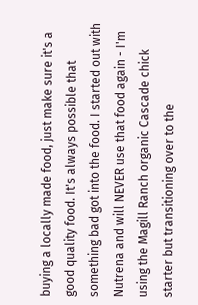buying a locally made food, just make sure it's a good quality food. It's always possible that something bad got into the food. I started out with Nutrena and will NEVER use that food again - I'm using the Magill Ranch organic Cascade chick starter but transitioning over to the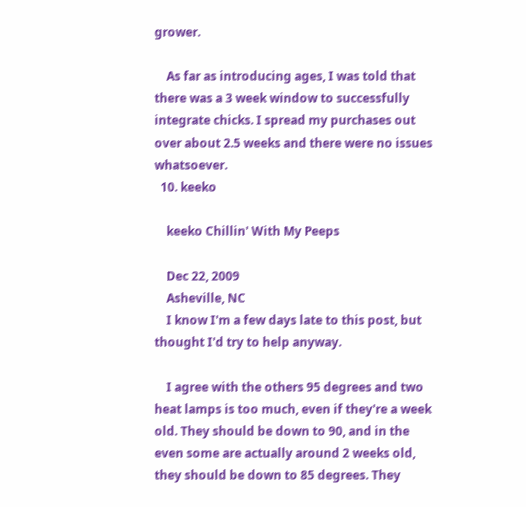grower.

    As far as introducing ages, I was told that there was a 3 week window to successfully integrate chicks. I spread my purchases out over about 2.5 weeks and there were no issues whatsoever.
  10. keeko

    keeko Chillin' With My Peeps

    Dec 22, 2009
    Asheville, NC
    I know I'm a few days late to this post, but thought I'd try to help anyway.

    I agree with the others 95 degrees and two heat lamps is too much, even if they're a week old. They should be down to 90, and in the even some are actually around 2 weeks old, they should be down to 85 degrees. They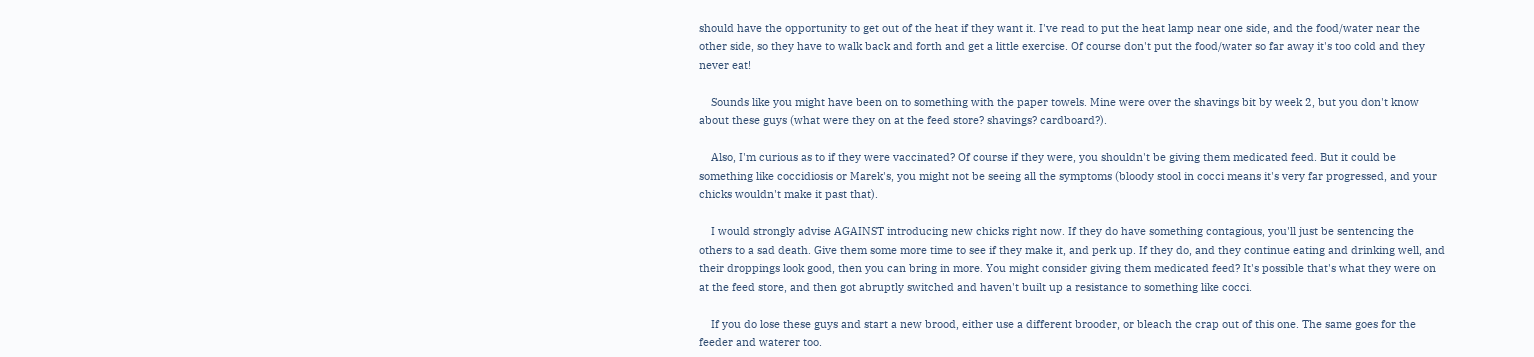should have the opportunity to get out of the heat if they want it. I've read to put the heat lamp near one side, and the food/water near the other side, so they have to walk back and forth and get a little exercise. Of course don't put the food/water so far away it's too cold and they never eat!

    Sounds like you might have been on to something with the paper towels. Mine were over the shavings bit by week 2, but you don't know about these guys (what were they on at the feed store? shavings? cardboard?).

    Also, I'm curious as to if they were vaccinated? Of course if they were, you shouldn't be giving them medicated feed. But it could be something like coccidiosis or Marek's, you might not be seeing all the symptoms (bloody stool in cocci means it's very far progressed, and your chicks wouldn't make it past that).

    I would strongly advise AGAINST introducing new chicks right now. If they do have something contagious, you'll just be sentencing the others to a sad death. Give them some more time to see if they make it, and perk up. If they do, and they continue eating and drinking well, and their droppings look good, then you can bring in more. You might consider giving them medicated feed? It's possible that's what they were on at the feed store, and then got abruptly switched and haven't built up a resistance to something like cocci.

    If you do lose these guys and start a new brood, either use a different brooder, or bleach the crap out of this one. The same goes for the feeder and waterer too.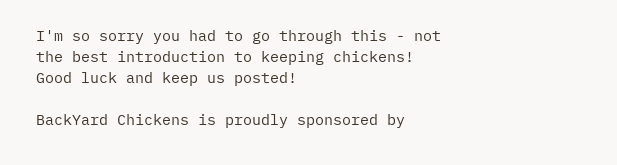I'm so sorry you had to go through this - not the best introduction to keeping chickens! Good luck and keep us posted!

BackYard Chickens is proudly sponsored by